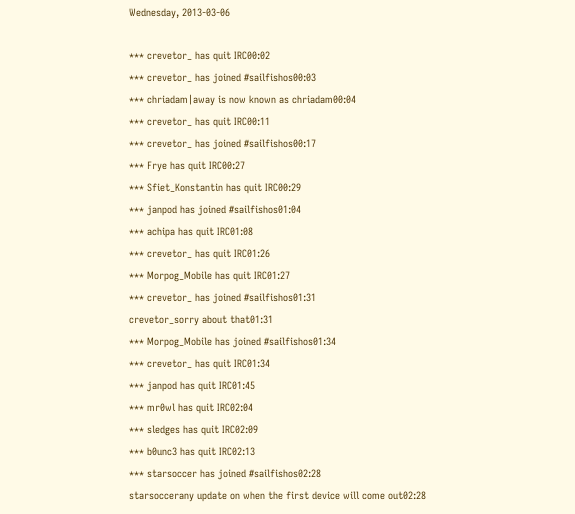Wednesday, 2013-03-06

*** crevetor_ has quit IRC00:02
*** crevetor_ has joined #sailfishos00:03
*** chriadam|away is now known as chriadam00:04
*** crevetor_ has quit IRC00:11
*** crevetor_ has joined #sailfishos00:17
*** Frye has quit IRC00:27
*** Sfiet_Konstantin has quit IRC00:29
*** janpod has joined #sailfishos01:04
*** achipa has quit IRC01:08
*** crevetor_ has quit IRC01:26
*** Morpog_Mobile has quit IRC01:27
*** crevetor_ has joined #sailfishos01:31
crevetor_sorry about that01:31
*** Morpog_Mobile has joined #sailfishos01:34
*** crevetor_ has quit IRC01:34
*** janpod has quit IRC01:45
*** mr0wl has quit IRC02:04
*** sledges has quit IRC02:09
*** b0unc3 has quit IRC02:13
*** starsoccer has joined #sailfishos02:28
starsoccerany update on when the first device will come out02:28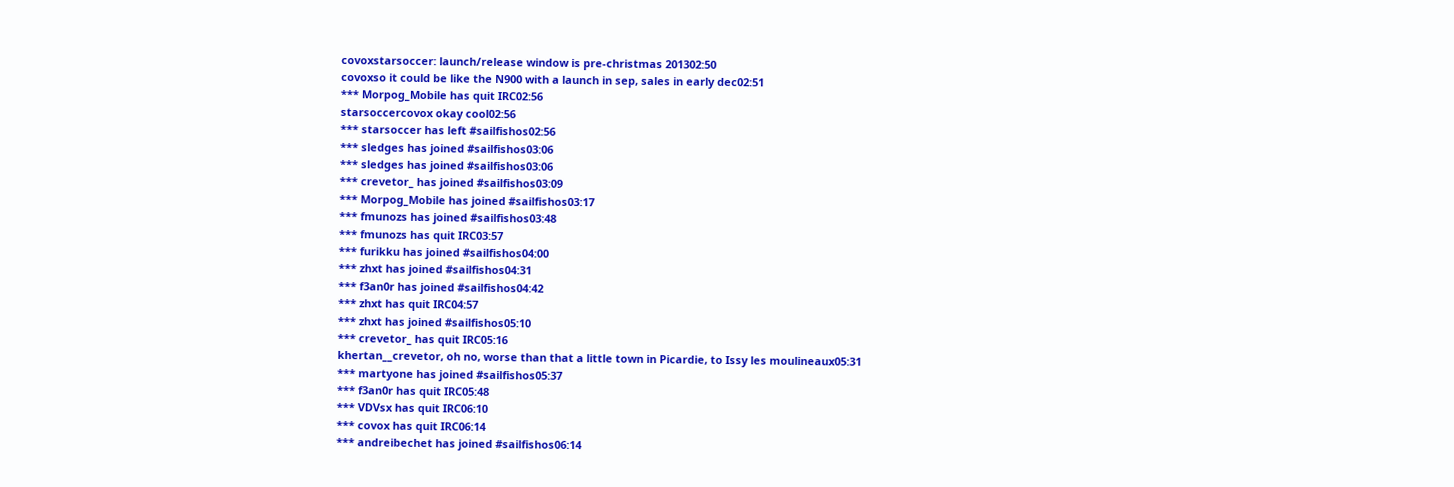covoxstarsoccer: launch/release window is pre-christmas 201302:50
covoxso it could be like the N900 with a launch in sep, sales in early dec02:51
*** Morpog_Mobile has quit IRC02:56
starsoccercovox okay cool02:56
*** starsoccer has left #sailfishos02:56
*** sledges has joined #sailfishos03:06
*** sledges has joined #sailfishos03:06
*** crevetor_ has joined #sailfishos03:09
*** Morpog_Mobile has joined #sailfishos03:17
*** fmunozs has joined #sailfishos03:48
*** fmunozs has quit IRC03:57
*** furikku has joined #sailfishos04:00
*** zhxt has joined #sailfishos04:31
*** f3an0r has joined #sailfishos04:42
*** zhxt has quit IRC04:57
*** zhxt has joined #sailfishos05:10
*** crevetor_ has quit IRC05:16
khertan__crevetor, oh no, worse than that a little town in Picardie, to Issy les moulineaux05:31
*** martyone has joined #sailfishos05:37
*** f3an0r has quit IRC05:48
*** VDVsx has quit IRC06:10
*** covox has quit IRC06:14
*** andreibechet has joined #sailfishos06:14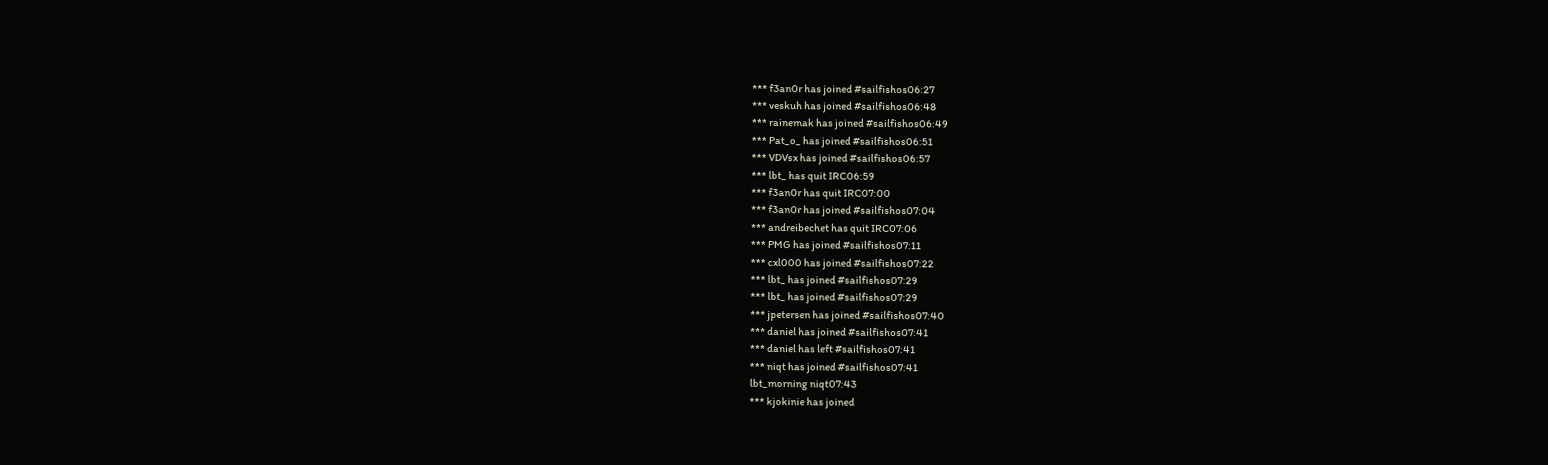*** f3an0r has joined #sailfishos06:27
*** veskuh has joined #sailfishos06:48
*** rainemak has joined #sailfishos06:49
*** Pat_o_ has joined #sailfishos06:51
*** VDVsx has joined #sailfishos06:57
*** lbt_ has quit IRC06:59
*** f3an0r has quit IRC07:00
*** f3an0r has joined #sailfishos07:04
*** andreibechet has quit IRC07:06
*** PMG has joined #sailfishos07:11
*** cxl000 has joined #sailfishos07:22
*** lbt_ has joined #sailfishos07:29
*** lbt_ has joined #sailfishos07:29
*** jpetersen has joined #sailfishos07:40
*** daniel has joined #sailfishos07:41
*** daniel has left #sailfishos07:41
*** niqt has joined #sailfishos07:41
lbt_morning niqt07:43
*** kjokinie has joined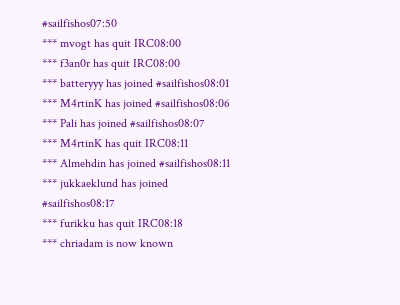#sailfishos07:50
*** mvogt has quit IRC08:00
*** f3an0r has quit IRC08:00
*** batteryyy has joined #sailfishos08:01
*** M4rtinK has joined #sailfishos08:06
*** Pali has joined #sailfishos08:07
*** M4rtinK has quit IRC08:11
*** Almehdin has joined #sailfishos08:11
*** jukkaeklund has joined #sailfishos08:17
*** furikku has quit IRC08:18
*** chriadam is now known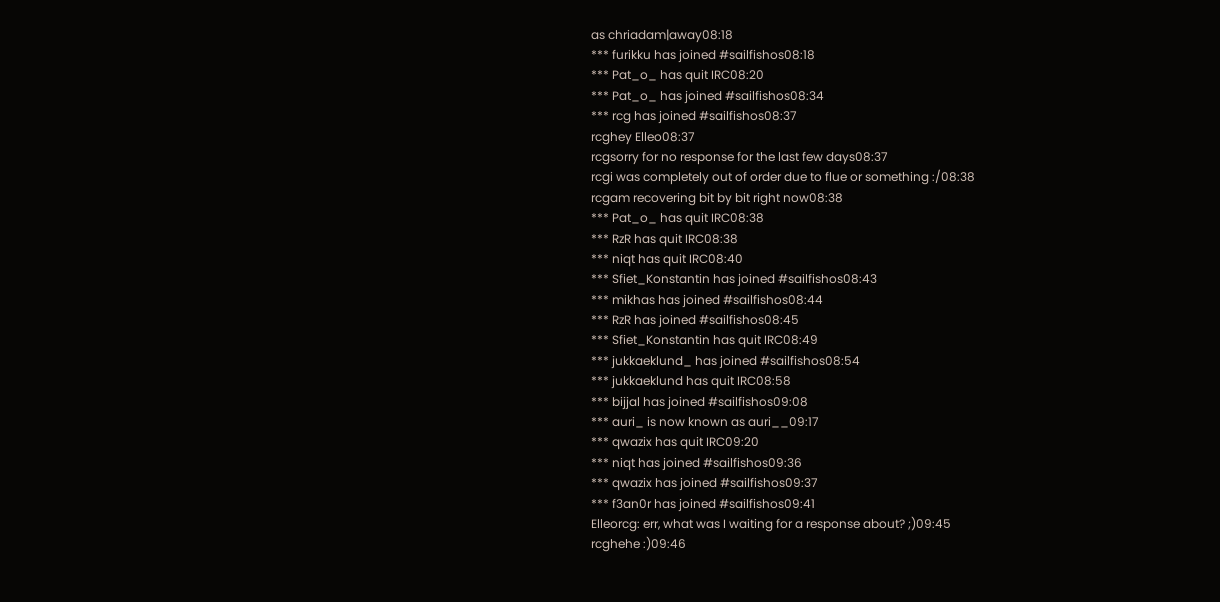as chriadam|away08:18
*** furikku has joined #sailfishos08:18
*** Pat_o_ has quit IRC08:20
*** Pat_o_ has joined #sailfishos08:34
*** rcg has joined #sailfishos08:37
rcghey Elleo08:37
rcgsorry for no response for the last few days08:37
rcgi was completely out of order due to flue or something :/08:38
rcgam recovering bit by bit right now08:38
*** Pat_o_ has quit IRC08:38
*** RzR has quit IRC08:38
*** niqt has quit IRC08:40
*** Sfiet_Konstantin has joined #sailfishos08:43
*** mikhas has joined #sailfishos08:44
*** RzR has joined #sailfishos08:45
*** Sfiet_Konstantin has quit IRC08:49
*** jukkaeklund_ has joined #sailfishos08:54
*** jukkaeklund has quit IRC08:58
*** bijjal has joined #sailfishos09:08
*** auri_ is now known as auri__09:17
*** qwazix has quit IRC09:20
*** niqt has joined #sailfishos09:36
*** qwazix has joined #sailfishos09:37
*** f3an0r has joined #sailfishos09:41
Elleorcg: err, what was I waiting for a response about? ;)09:45
rcghehe :)09:46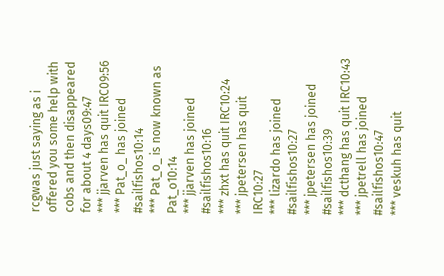rcgwas just saying as i offered you some help with cobs and then disappeared for about 4 days09:47
*** jjarven has quit IRC09:56
*** Pat_o_ has joined #sailfishos10:14
*** Pat_o_ is now known as Pat_o10:14
*** jjarven has joined #sailfishos10:16
*** zhxt has quit IRC10:24
*** jpetersen has quit IRC10:27
*** lizardo has joined #sailfishos10:27
*** jpetersen has joined #sailfishos10:39
*** dcthang has quit IRC10:43
*** jpetrell has joined #sailfishos10:47
*** veskuh has quit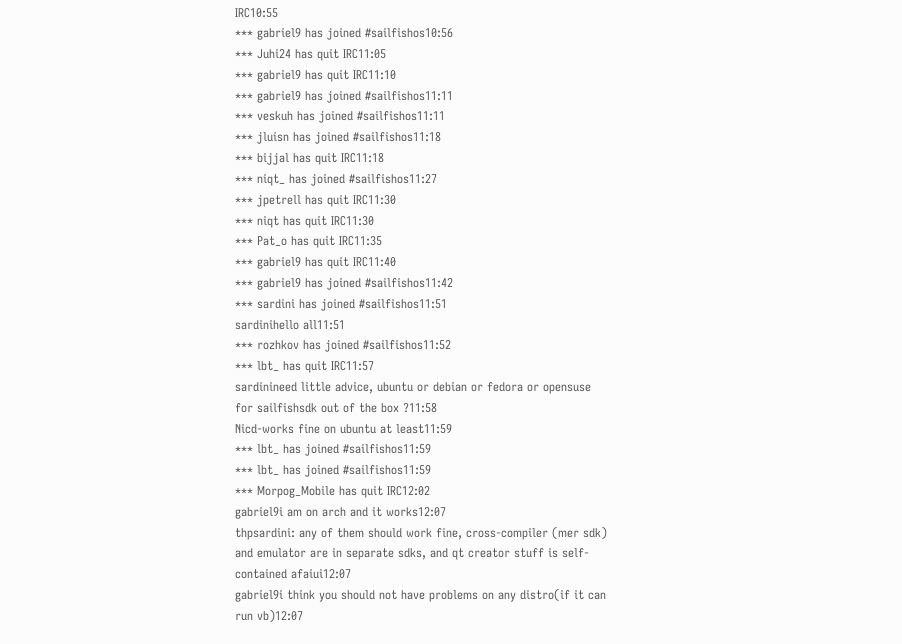IRC10:55
*** gabriel9 has joined #sailfishos10:56
*** Juhi24 has quit IRC11:05
*** gabriel9 has quit IRC11:10
*** gabriel9 has joined #sailfishos11:11
*** veskuh has joined #sailfishos11:11
*** jluisn has joined #sailfishos11:18
*** bijjal has quit IRC11:18
*** niqt_ has joined #sailfishos11:27
*** jpetrell has quit IRC11:30
*** niqt has quit IRC11:30
*** Pat_o has quit IRC11:35
*** gabriel9 has quit IRC11:40
*** gabriel9 has joined #sailfishos11:42
*** sardini has joined #sailfishos11:51
sardinihello all11:51
*** rozhkov has joined #sailfishos11:52
*** lbt_ has quit IRC11:57
sardinineed little advice, ubuntu or debian or fedora or opensuse for sailfishsdk out of the box ?11:58
Nicd-works fine on ubuntu at least11:59
*** lbt_ has joined #sailfishos11:59
*** lbt_ has joined #sailfishos11:59
*** Morpog_Mobile has quit IRC12:02
gabriel9i am on arch and it works12:07
thpsardini: any of them should work fine, cross-compiler (mer sdk) and emulator are in separate sdks, and qt creator stuff is self-contained afaiui12:07
gabriel9i think you should not have problems on any distro(if it can run vb)12:07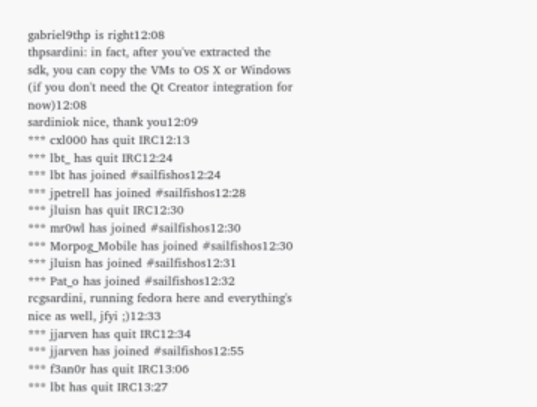gabriel9thp is right12:08
thpsardini: in fact, after you've extracted the sdk, you can copy the VMs to OS X or Windows (if you don't need the Qt Creator integration for now)12:08
sardiniok nice, thank you12:09
*** cxl000 has quit IRC12:13
*** lbt_ has quit IRC12:24
*** lbt has joined #sailfishos12:24
*** jpetrell has joined #sailfishos12:28
*** jluisn has quit IRC12:30
*** mr0wl has joined #sailfishos12:30
*** Morpog_Mobile has joined #sailfishos12:30
*** jluisn has joined #sailfishos12:31
*** Pat_o has joined #sailfishos12:32
rcgsardini, running fedora here and everything's nice as well, jfyi ;)12:33
*** jjarven has quit IRC12:34
*** jjarven has joined #sailfishos12:55
*** f3an0r has quit IRC13:06
*** lbt has quit IRC13:27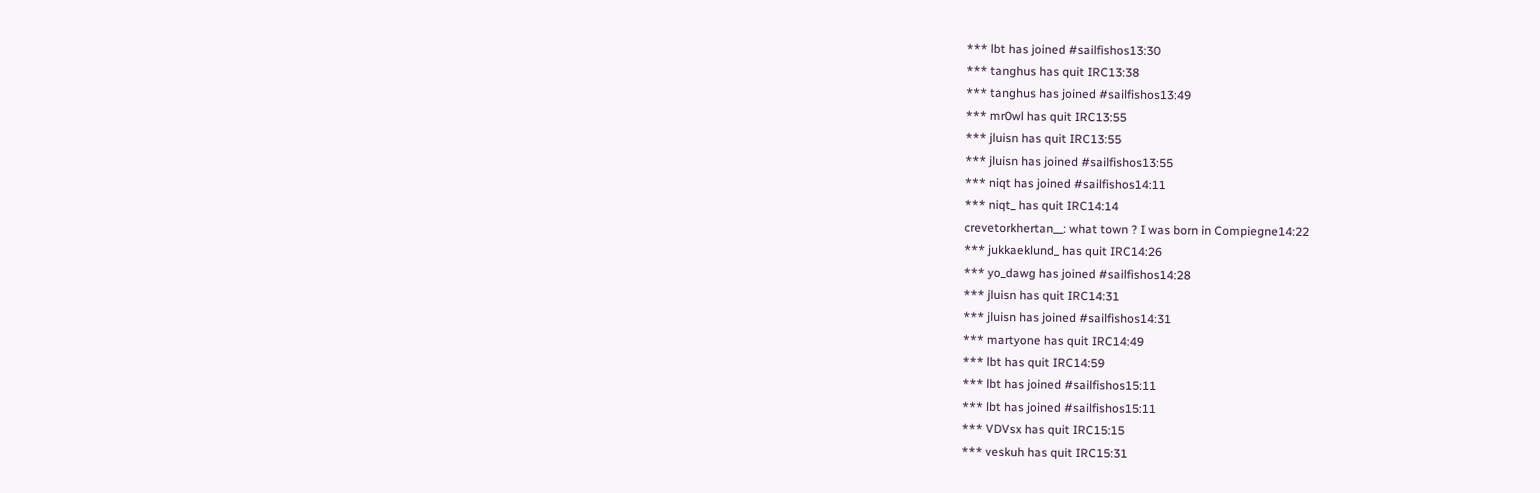*** lbt has joined #sailfishos13:30
*** tanghus has quit IRC13:38
*** tanghus has joined #sailfishos13:49
*** mr0wl has quit IRC13:55
*** jluisn has quit IRC13:55
*** jluisn has joined #sailfishos13:55
*** niqt has joined #sailfishos14:11
*** niqt_ has quit IRC14:14
crevetorkhertan__: what town ? I was born in Compiegne14:22
*** jukkaeklund_ has quit IRC14:26
*** yo_dawg has joined #sailfishos14:28
*** jluisn has quit IRC14:31
*** jluisn has joined #sailfishos14:31
*** martyone has quit IRC14:49
*** lbt has quit IRC14:59
*** lbt has joined #sailfishos15:11
*** lbt has joined #sailfishos15:11
*** VDVsx has quit IRC15:15
*** veskuh has quit IRC15:31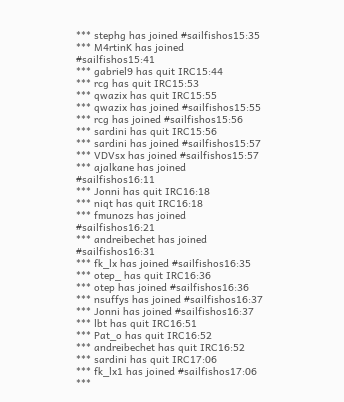*** stephg has joined #sailfishos15:35
*** M4rtinK has joined #sailfishos15:41
*** gabriel9 has quit IRC15:44
*** rcg has quit IRC15:53
*** qwazix has quit IRC15:55
*** qwazix has joined #sailfishos15:55
*** rcg has joined #sailfishos15:56
*** sardini has quit IRC15:56
*** sardini has joined #sailfishos15:57
*** VDVsx has joined #sailfishos15:57
*** ajalkane has joined #sailfishos16:11
*** Jonni has quit IRC16:18
*** niqt has quit IRC16:18
*** fmunozs has joined #sailfishos16:21
*** andreibechet has joined #sailfishos16:31
*** fk_lx has joined #sailfishos16:35
*** otep_ has quit IRC16:36
*** otep has joined #sailfishos16:36
*** nsuffys has joined #sailfishos16:37
*** Jonni has joined #sailfishos16:37
*** lbt has quit IRC16:51
*** Pat_o has quit IRC16:52
*** andreibechet has quit IRC16:52
*** sardini has quit IRC17:06
*** fk_lx1 has joined #sailfishos17:06
***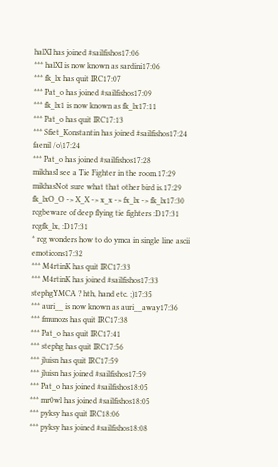halXI has joined #sailfishos17:06
*** halXI is now known as sardini17:06
*** fk_lx has quit IRC17:07
*** Pat_o has joined #sailfishos17:09
*** fk_lx1 is now known as fk_lx17:11
*** Pat_o has quit IRC17:13
*** Sfiet_Konstantin has joined #sailfishos17:24
faenil /o\17:24
*** Pat_o has joined #sailfishos17:28
mikhasI see a Tie Fighter in the room.17:29
mikhasNot sure what that other bird is.17:29
fk_lxO_O -> X_X -> x_x -> fx_lx -> fk_lx17:30
rcgbeware of deep flying tie fighters :D17:31
rcgfk_lx, :D17:31
* rcg wonders how to do ymca in single line ascii emoticons17:32
*** M4rtinK has quit IRC17:33
*** M4rtinK has joined #sailfishos17:33
stephgYMCA ? hth, hand etc. ;)17:35
*** auri__ is now known as auri__away17:36
*** fmunozs has quit IRC17:38
*** Pat_o has quit IRC17:41
*** stephg has quit IRC17:56
*** jluisn has quit IRC17:59
*** jluisn has joined #sailfishos17:59
*** Pat_o has joined #sailfishos18:05
*** mr0wl has joined #sailfishos18:05
*** pyksy has quit IRC18:06
*** pyksy has joined #sailfishos18:08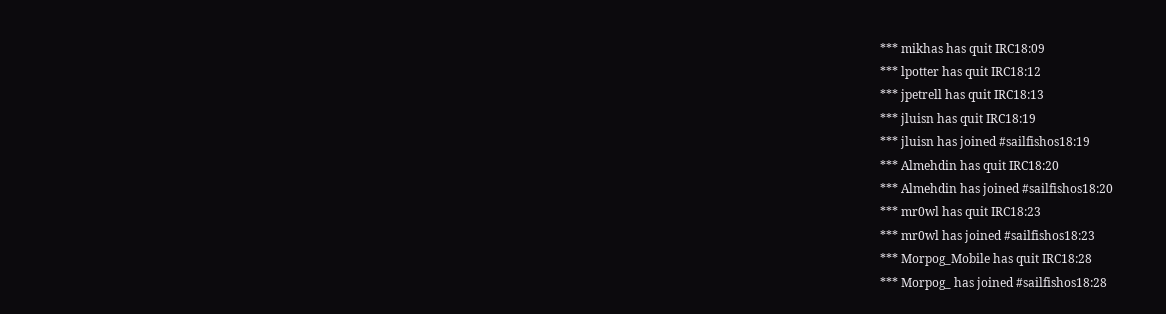*** mikhas has quit IRC18:09
*** lpotter has quit IRC18:12
*** jpetrell has quit IRC18:13
*** jluisn has quit IRC18:19
*** jluisn has joined #sailfishos18:19
*** Almehdin has quit IRC18:20
*** Almehdin has joined #sailfishos18:20
*** mr0wl has quit IRC18:23
*** mr0wl has joined #sailfishos18:23
*** Morpog_Mobile has quit IRC18:28
*** Morpog_ has joined #sailfishos18:28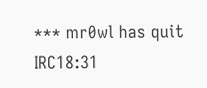*** mr0wl has quit IRC18:31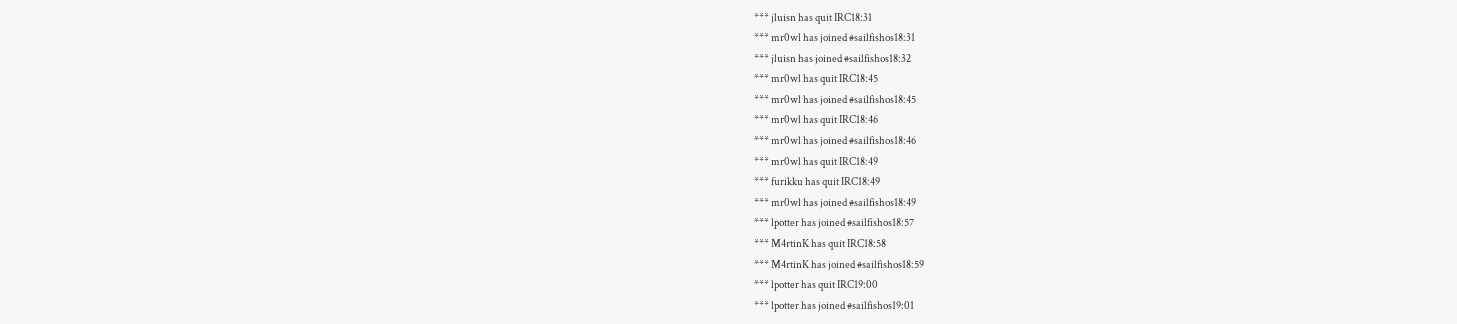*** jluisn has quit IRC18:31
*** mr0wl has joined #sailfishos18:31
*** jluisn has joined #sailfishos18:32
*** mr0wl has quit IRC18:45
*** mr0wl has joined #sailfishos18:45
*** mr0wl has quit IRC18:46
*** mr0wl has joined #sailfishos18:46
*** mr0wl has quit IRC18:49
*** furikku has quit IRC18:49
*** mr0wl has joined #sailfishos18:49
*** lpotter has joined #sailfishos18:57
*** M4rtinK has quit IRC18:58
*** M4rtinK has joined #sailfishos18:59
*** lpotter has quit IRC19:00
*** lpotter has joined #sailfishos19:01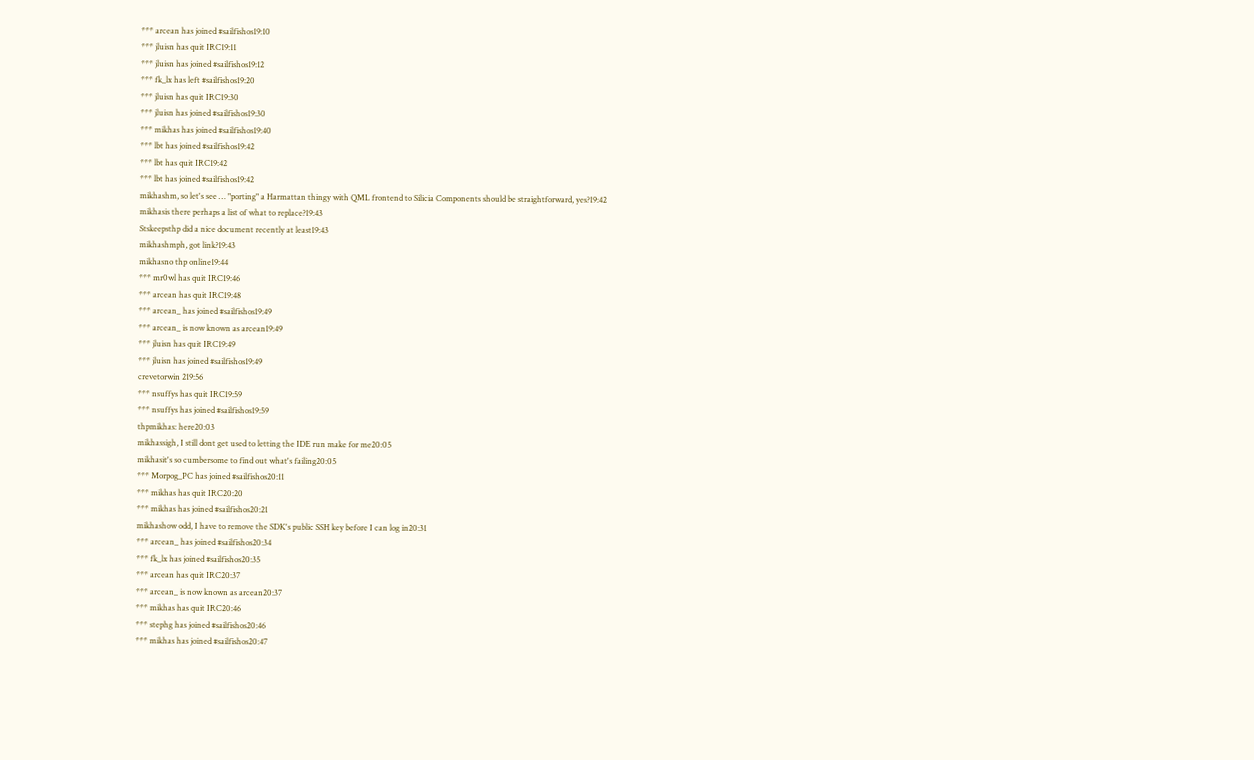*** arcean has joined #sailfishos19:10
*** jluisn has quit IRC19:11
*** jluisn has joined #sailfishos19:12
*** fk_lx has left #sailfishos19:20
*** jluisn has quit IRC19:30
*** jluisn has joined #sailfishos19:30
*** mikhas has joined #sailfishos19:40
*** lbt has joined #sailfishos19:42
*** lbt has quit IRC19:42
*** lbt has joined #sailfishos19:42
mikhashm, so let's see … "porting" a Harmattan thingy with QML frontend to Silicia Components should be straightforward, yes?19:42
mikhasis there perhaps a list of what to replace?19:43
Stskeepsthp did a nice document recently at least19:43
mikhashmph, got link?19:43
mikhasno thp online19:44
*** mr0wl has quit IRC19:46
*** arcean has quit IRC19:48
*** arcean_ has joined #sailfishos19:49
*** arcean_ is now known as arcean19:49
*** jluisn has quit IRC19:49
*** jluisn has joined #sailfishos19:49
crevetorwin 219:56
*** nsuffys has quit IRC19:59
*** nsuffys has joined #sailfishos19:59
thpmikhas: here20:03
mikhassigh, I still dont get used to letting the IDE run make for me20:05
mikhasit's so cumbersome to find out what's failing20:05
*** Morpog_PC has joined #sailfishos20:11
*** mikhas has quit IRC20:20
*** mikhas has joined #sailfishos20:21
mikhashow odd, I have to remove the SDK's public SSH key before I can log in20:31
*** arcean_ has joined #sailfishos20:34
*** fk_lx has joined #sailfishos20:35
*** arcean has quit IRC20:37
*** arcean_ is now known as arcean20:37
*** mikhas has quit IRC20:46
*** stephg has joined #sailfishos20:46
*** mikhas has joined #sailfishos20:47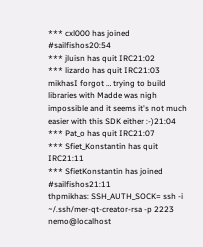*** cxl000 has joined #sailfishos20:54
*** jluisn has quit IRC21:02
*** lizardo has quit IRC21:03
mikhasI forgot … trying to build libraries with Madde was nigh impossible and it seems it's not much easier with this SDK either :-)21:04
*** Pat_o has quit IRC21:07
*** Sfiet_Konstantin has quit IRC21:11
*** SfietKonstantin has joined #sailfishos21:11
thpmikhas: SSH_AUTH_SOCK= ssh -i ~/.ssh/mer-qt-creator-rsa -p 2223 nemo@localhost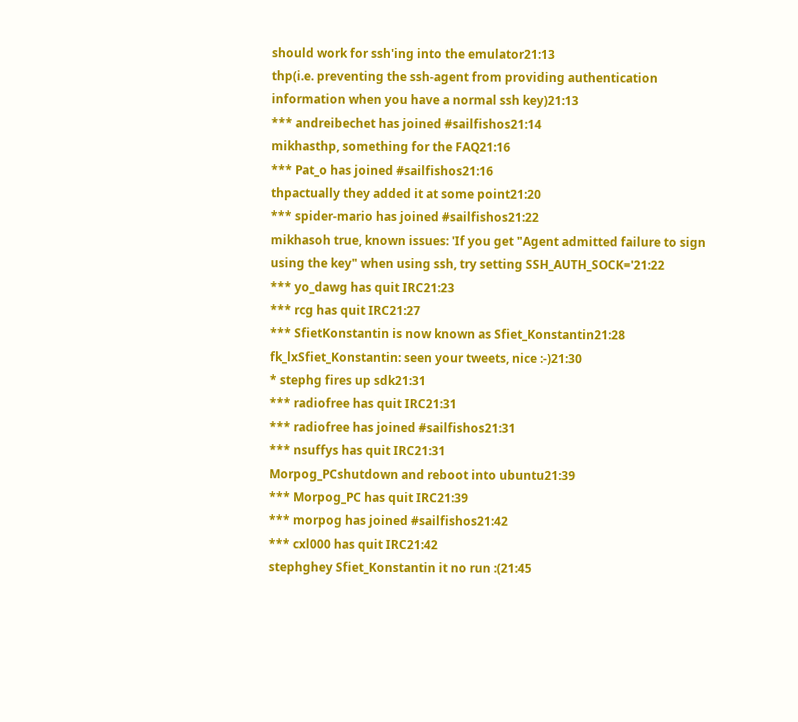should work for ssh'ing into the emulator21:13
thp(i.e. preventing the ssh-agent from providing authentication information when you have a normal ssh key)21:13
*** andreibechet has joined #sailfishos21:14
mikhasthp, something for the FAQ21:16
*** Pat_o has joined #sailfishos21:16
thpactually they added it at some point21:20
*** spider-mario has joined #sailfishos21:22
mikhasoh true, known issues: 'If you get "Agent admitted failure to sign using the key" when using ssh, try setting SSH_AUTH_SOCK='21:22
*** yo_dawg has quit IRC21:23
*** rcg has quit IRC21:27
*** SfietKonstantin is now known as Sfiet_Konstantin21:28
fk_lxSfiet_Konstantin: seen your tweets, nice :-)21:30
* stephg fires up sdk21:31
*** radiofree has quit IRC21:31
*** radiofree has joined #sailfishos21:31
*** nsuffys has quit IRC21:31
Morpog_PCshutdown and reboot into ubuntu21:39
*** Morpog_PC has quit IRC21:39
*** morpog has joined #sailfishos21:42
*** cxl000 has quit IRC21:42
stephghey Sfiet_Konstantin it no run :(21:45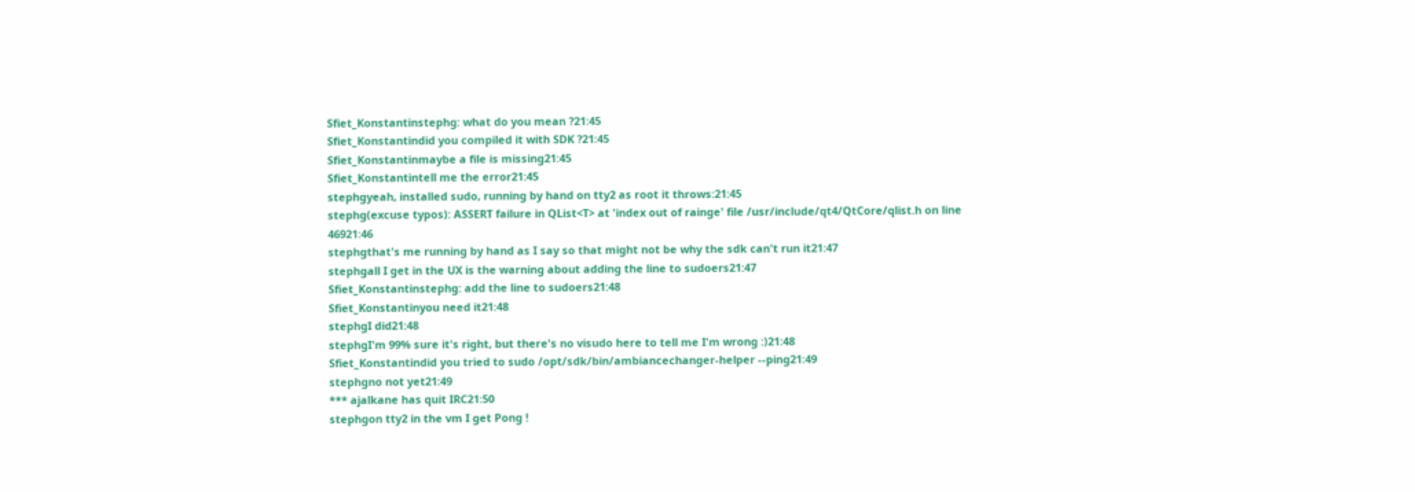Sfiet_Konstantinstephg: what do you mean ?21:45
Sfiet_Konstantindid you compiled it with SDK ?21:45
Sfiet_Konstantinmaybe a file is missing21:45
Sfiet_Konstantintell me the error21:45
stephgyeah, installed sudo, running by hand on tty2 as root it throws:21:45
stephg(excuse typos): ASSERT failure in QList<T> at 'index out of rainge' file /usr/include/qt4/QtCore/qlist.h on line 46921:46
stephgthat's me running by hand as I say so that might not be why the sdk can't run it21:47
stephgall I get in the UX is the warning about adding the line to sudoers21:47
Sfiet_Konstantinstephg: add the line to sudoers21:48
Sfiet_Konstantinyou need it21:48
stephgI did21:48
stephgI'm 99% sure it's right, but there's no visudo here to tell me I'm wrong :)21:48
Sfiet_Konstantindid you tried to sudo /opt/sdk/bin/ambiancechanger-helper --ping21:49
stephgno not yet21:49
*** ajalkane has quit IRC21:50
stephgon tty2 in the vm I get Pong !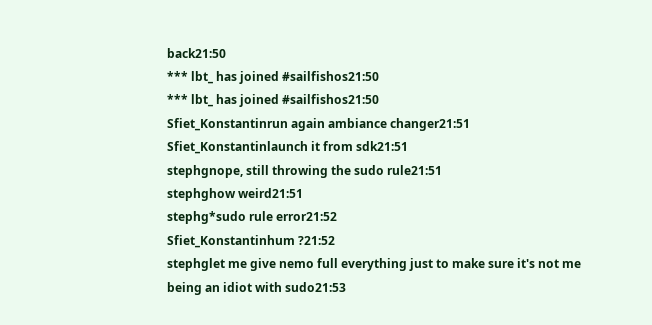back21:50
*** lbt_ has joined #sailfishos21:50
*** lbt_ has joined #sailfishos21:50
Sfiet_Konstantinrun again ambiance changer21:51
Sfiet_Konstantinlaunch it from sdk21:51
stephgnope, still throwing the sudo rule21:51
stephghow weird21:51
stephg*sudo rule error21:52
Sfiet_Konstantinhum ?21:52
stephglet me give nemo full everything just to make sure it's not me being an idiot with sudo21:53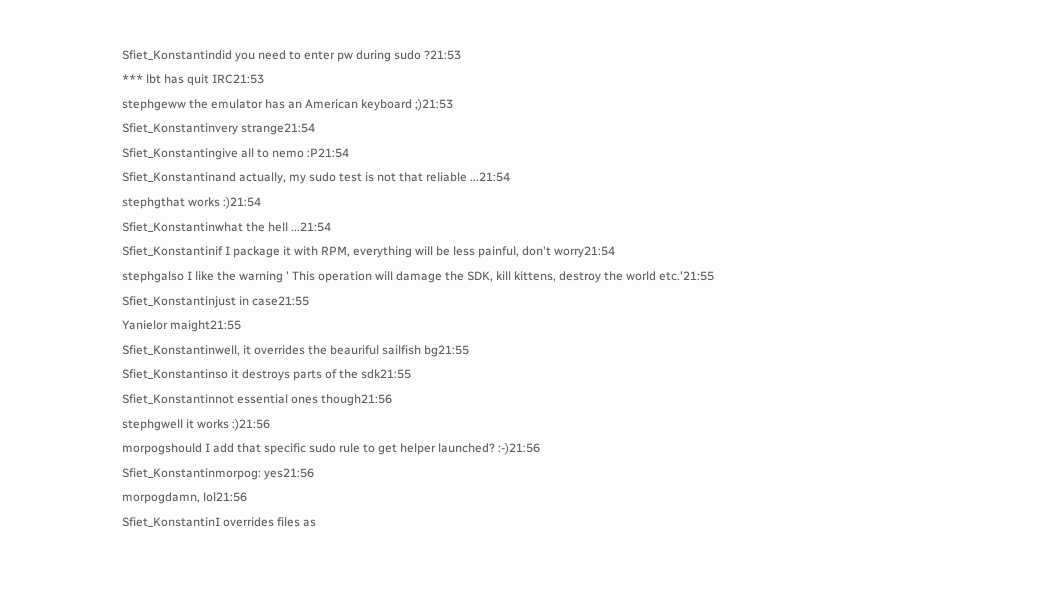Sfiet_Konstantindid you need to enter pw during sudo ?21:53
*** lbt has quit IRC21:53
stephgeww the emulator has an American keyboard ;)21:53
Sfiet_Konstantinvery strange21:54
Sfiet_Konstantingive all to nemo :P21:54
Sfiet_Konstantinand actually, my sudo test is not that reliable ...21:54
stephgthat works :)21:54
Sfiet_Konstantinwhat the hell ...21:54
Sfiet_Konstantinif I package it with RPM, everything will be less painful, don't worry21:54
stephgalso I like the warning ' This operation will damage the SDK, kill kittens, destroy the world etc.'21:55
Sfiet_Konstantinjust in case21:55
Yanielor maight21:55
Sfiet_Konstantinwell, it overrides the beauriful sailfish bg21:55
Sfiet_Konstantinso it destroys parts of the sdk21:55
Sfiet_Konstantinnot essential ones though21:56
stephgwell it works :)21:56
morpogshould I add that specific sudo rule to get helper launched? :-)21:56
Sfiet_Konstantinmorpog: yes21:56
morpogdamn, lol21:56
Sfiet_KonstantinI overrides files as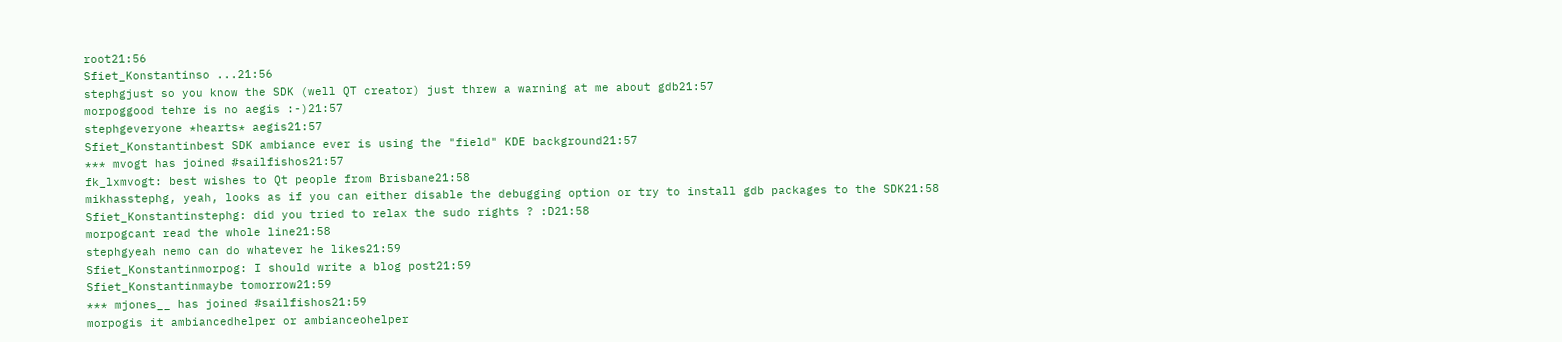root21:56
Sfiet_Konstantinso ...21:56
stephgjust so you know the SDK (well QT creator) just threw a warning at me about gdb21:57
morpoggood tehre is no aegis :-)21:57
stephgeveryone *hearts* aegis21:57
Sfiet_Konstantinbest SDK ambiance ever is using the "field" KDE background21:57
*** mvogt has joined #sailfishos21:57
fk_lxmvogt: best wishes to Qt people from Brisbane21:58
mikhasstephg, yeah, looks as if you can either disable the debugging option or try to install gdb packages to the SDK21:58
Sfiet_Konstantinstephg: did you tried to relax the sudo rights ? :D21:58
morpogcant read the whole line21:58
stephgyeah nemo can do whatever he likes21:59
Sfiet_Konstantinmorpog: I should write a blog post21:59
Sfiet_Konstantinmaybe tomorrow21:59
*** mjones__ has joined #sailfishos21:59
morpogis it ambiancedhelper or ambianceohelper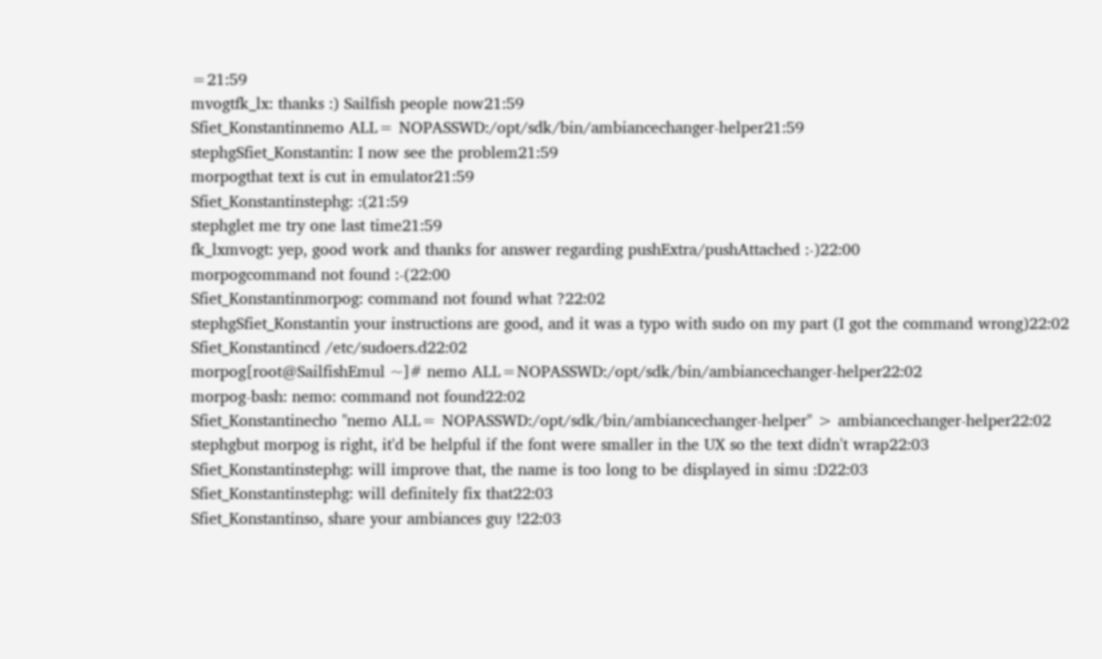=21:59
mvogtfk_lx: thanks :) Sailfish people now21:59
Sfiet_Konstantinnemo ALL= NOPASSWD:/opt/sdk/bin/ambiancechanger-helper21:59
stephgSfiet_Konstantin: I now see the problem21:59
morpogthat text is cut in emulator21:59
Sfiet_Konstantinstephg: :(21:59
stephglet me try one last time21:59
fk_lxmvogt: yep, good work and thanks for answer regarding pushExtra/pushAttached :-)22:00
morpogcommand not found :-(22:00
Sfiet_Konstantinmorpog: command not found what ?22:02
stephgSfiet_Konstantin your instructions are good, and it was a typo with sudo on my part (I got the command wrong)22:02
Sfiet_Konstantincd /etc/sudoers.d22:02
morpog[root@SailfishEmul ~]# nemo ALL=NOPASSWD:/opt/sdk/bin/ambiancechanger-helper22:02
morpog-bash: nemo: command not found22:02
Sfiet_Konstantinecho "nemo ALL= NOPASSWD:/opt/sdk/bin/ambiancechanger-helper" > ambiancechanger-helper22:02
stephgbut morpog is right, it'd be helpful if the font were smaller in the UX so the text didn't wrap22:03
Sfiet_Konstantinstephg: will improve that, the name is too long to be displayed in simu :D22:03
Sfiet_Konstantinstephg: will definitely fix that22:03
Sfiet_Konstantinso, share your ambiances guy !22:03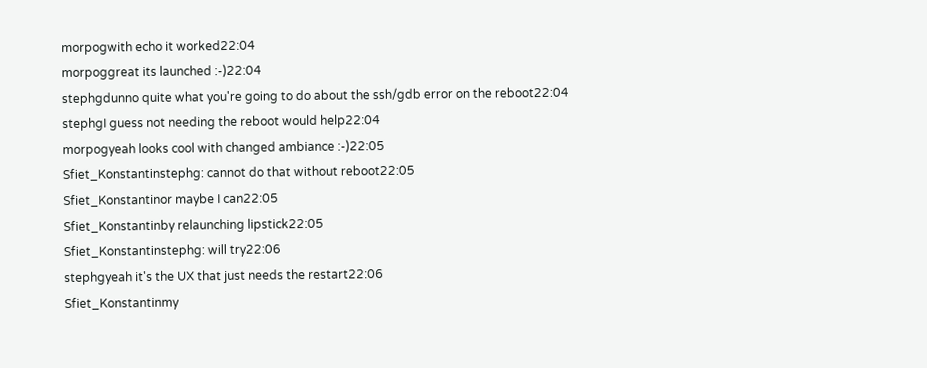morpogwith echo it worked22:04
morpoggreat its launched :-)22:04
stephgdunno quite what you're going to do about the ssh/gdb error on the reboot22:04
stephgI guess not needing the reboot would help22:04
morpogyeah looks cool with changed ambiance :-)22:05
Sfiet_Konstantinstephg: cannot do that without reboot22:05
Sfiet_Konstantinor maybe I can22:05
Sfiet_Konstantinby relaunching lipstick22:05
Sfiet_Konstantinstephg: will try22:06
stephgyeah it's the UX that just needs the restart22:06
Sfiet_Konstantinmy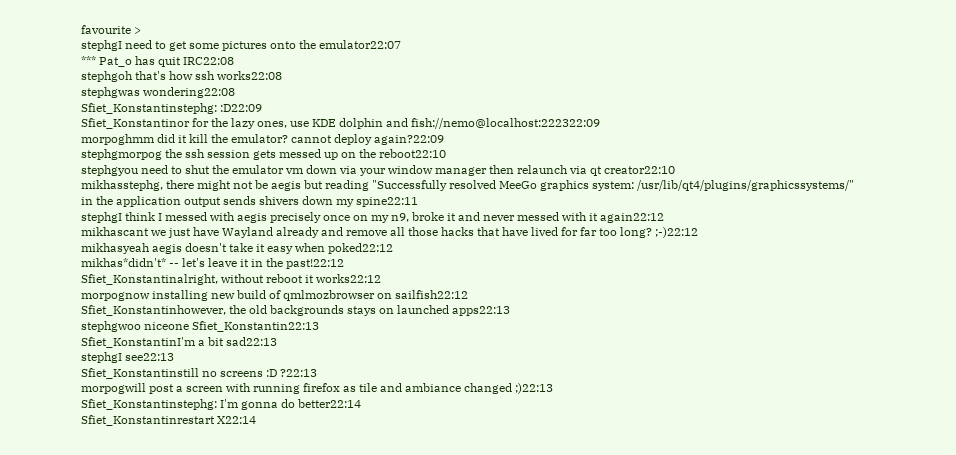favourite >
stephgI need to get some pictures onto the emulator22:07
*** Pat_o has quit IRC22:08
stephgoh that's how ssh works22:08
stephgwas wondering22:08
Sfiet_Konstantinstephg: :D22:09
Sfiet_Konstantinor for the lazy ones, use KDE dolphin and fish://nemo@localhost:222322:09
morpoghmm did it kill the emulator? cannot deploy again?22:09
stephgmorpog the ssh session gets messed up on the reboot22:10
stephgyou need to shut the emulator vm down via your window manager then relaunch via qt creator22:10
mikhasstephg, there might not be aegis but reading "Successfully resolved MeeGo graphics system: /usr/lib/qt4/plugins/graphicssystems/" in the application output sends shivers down my spine22:11
stephgI think I messed with aegis precisely once on my n9, broke it and never messed with it again22:12
mikhascant we just have Wayland already and remove all those hacks that have lived for far too long? ;-)22:12
mikhasyeah aegis doesn't take it easy when poked22:12
mikhas*didn't* -- let's leave it in the past!22:12
Sfiet_Konstantinalright, without reboot it works22:12
morpognow installing new build of qmlmozbrowser on sailfish22:12
Sfiet_Konstantinhowever, the old backgrounds stays on launched apps22:13
stephgwoo niceone Sfiet_Konstantin22:13
Sfiet_KonstantinI'm a bit sad22:13
stephgI see22:13
Sfiet_Konstantinstill no screens :D ?22:13
morpogwill post a screen with running firefox as tile and ambiance changed ;)22:13
Sfiet_Konstantinstephg: I'm gonna do better22:14
Sfiet_Konstantinrestart X22:14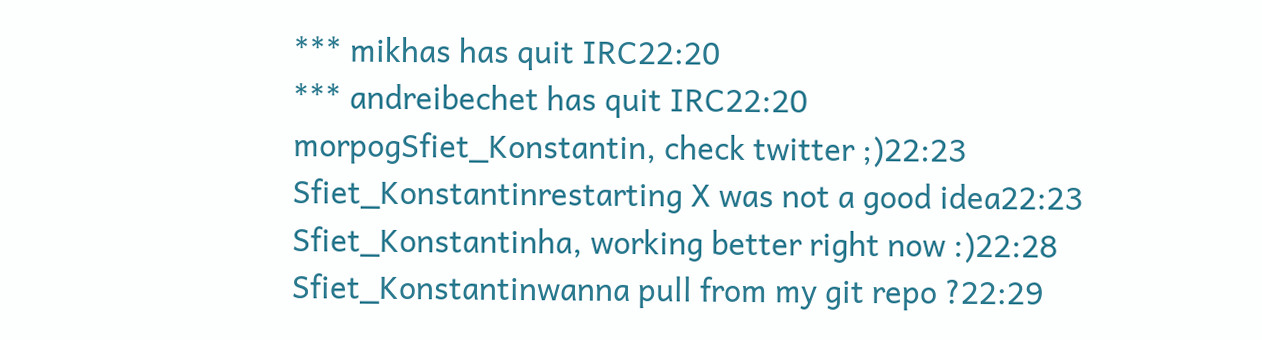*** mikhas has quit IRC22:20
*** andreibechet has quit IRC22:20
morpogSfiet_Konstantin, check twitter ;)22:23
Sfiet_Konstantinrestarting X was not a good idea22:23
Sfiet_Konstantinha, working better right now :)22:28
Sfiet_Konstantinwanna pull from my git repo ?22:29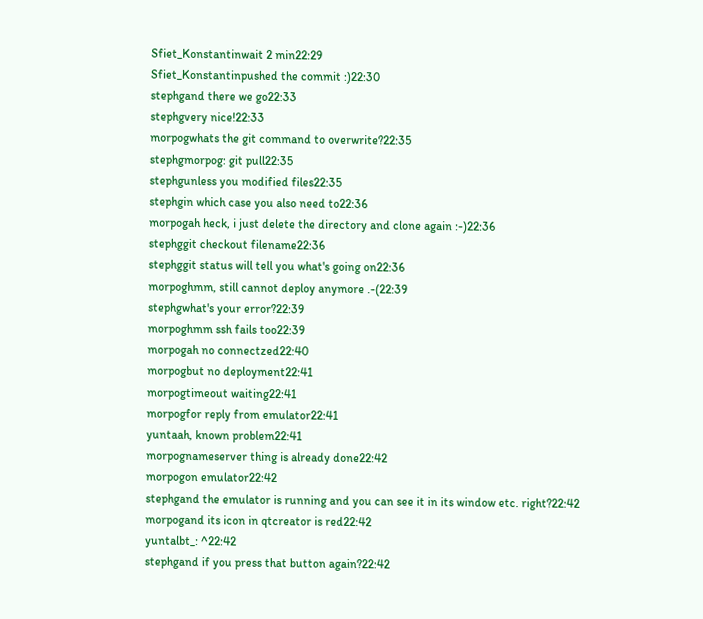Sfiet_Konstantinwait 2 min22:29
Sfiet_Konstantinpushed the commit :)22:30
stephgand there we go22:33
stephgvery nice!22:33
morpogwhats the git command to overwrite?22:35
stephgmorpog: git pull22:35
stephgunless you modified files22:35
stephgin which case you also need to22:36
morpogah heck, i just delete the directory and clone again :-)22:36
stephggit checkout filename22:36
stephggit status will tell you what's going on22:36
morpoghmm, still cannot deploy anymore .-(22:39
stephgwhat's your error?22:39
morpoghmm ssh fails too22:39
morpogah no connectzed22:40
morpogbut no deployment22:41
morpogtimeout waiting22:41
morpogfor reply from emulator22:41
yuntaah, known problem22:41
morpognameserver thing is already done22:42
morpogon emulator22:42
stephgand the emulator is running and you can see it in its window etc. right?22:42
morpogand its icon in qtcreator is red22:42
yuntalbt_: ^22:42
stephgand if you press that button again?22:42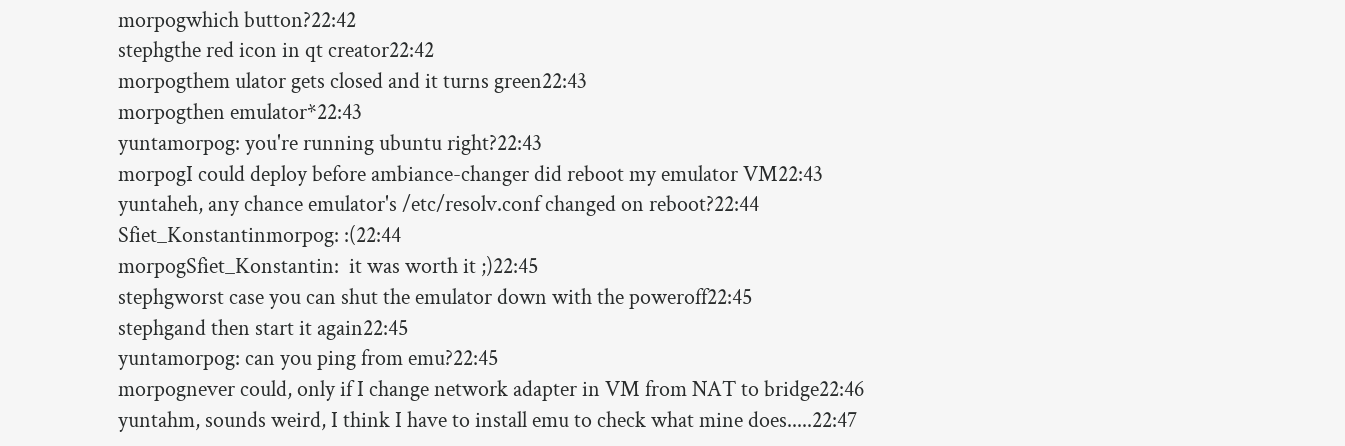morpogwhich button?22:42
stephgthe red icon in qt creator22:42
morpogthem ulator gets closed and it turns green22:43
morpogthen emulator*22:43
yuntamorpog: you're running ubuntu right?22:43
morpogI could deploy before ambiance-changer did reboot my emulator VM22:43
yuntaheh, any chance emulator's /etc/resolv.conf changed on reboot?22:44
Sfiet_Konstantinmorpog: :(22:44
morpogSfiet_Konstantin:  it was worth it ;)22:45
stephgworst case you can shut the emulator down with the poweroff22:45
stephgand then start it again22:45
yuntamorpog: can you ping from emu?22:45
morpognever could, only if I change network adapter in VM from NAT to bridge22:46
yuntahm, sounds weird, I think I have to install emu to check what mine does.....22:47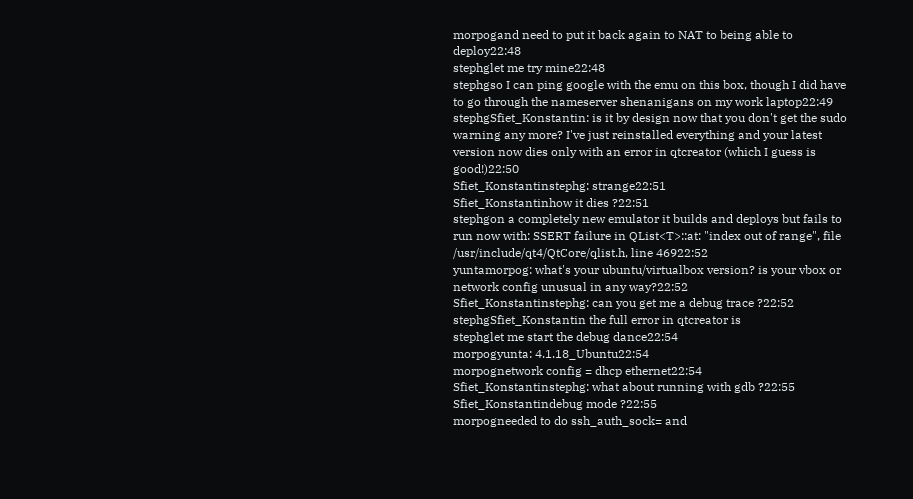morpogand need to put it back again to NAT to being able to deploy22:48
stephglet me try mine22:48
stephgso I can ping google with the emu on this box, though I did have to go through the nameserver shenanigans on my work laptop22:49
stephgSfiet_Konstantin: is it by design now that you don't get the sudo warning any more? I've just reinstalled everything and your latest version now dies only with an error in qtcreator (which I guess is good!)22:50
Sfiet_Konstantinstephg: strange22:51
Sfiet_Konstantinhow it dies ?22:51
stephgon a completely new emulator it builds and deploys but fails to run now with: SSERT failure in QList<T>::at: "index out of range", file /usr/include/qt4/QtCore/qlist.h, line 46922:52
yuntamorpog: what's your ubuntu/virtualbox version? is your vbox or network config unusual in any way?22:52
Sfiet_Konstantinstephg: can you get me a debug trace ?22:52
stephgSfiet_Konstantin the full error in qtcreator is
stephglet me start the debug dance22:54
morpogyunta: 4.1.18_Ubuntu22:54
morpognetwork config = dhcp ethernet22:54
Sfiet_Konstantinstephg: what about running with gdb ?22:55
Sfiet_Konstantindebug mode ?22:55
morpogneeded to do ssh_auth_sock= and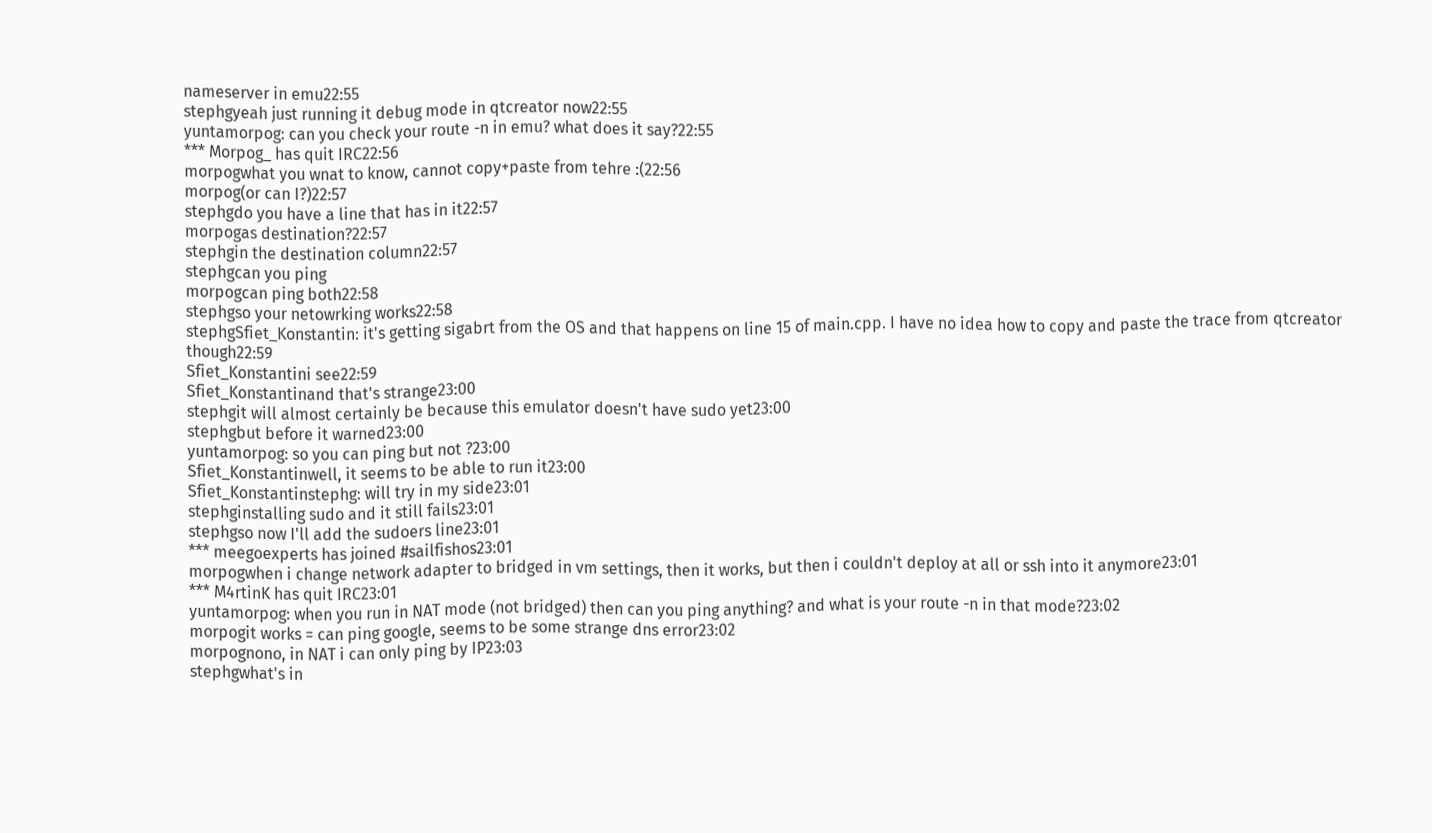nameserver in emu22:55
stephgyeah just running it debug mode in qtcreator now22:55
yuntamorpog: can you check your route -n in emu? what does it say?22:55
*** Morpog_ has quit IRC22:56
morpogwhat you wnat to know, cannot copy+paste from tehre :(22:56
morpog(or can I?)22:57
stephgdo you have a line that has in it22:57
morpogas destination?22:57
stephgin the destination column22:57
stephgcan you ping
morpogcan ping both22:58
stephgso your netowrking works22:58
stephgSfiet_Konstantin: it's getting sigabrt from the OS and that happens on line 15 of main.cpp. I have no idea how to copy and paste the trace from qtcreator though22:59
Sfiet_Konstantini see22:59
Sfiet_Konstantinand that's strange23:00
stephgit will almost certainly be because this emulator doesn't have sudo yet23:00
stephgbut before it warned23:00
yuntamorpog: so you can ping but not ?23:00
Sfiet_Konstantinwell, it seems to be able to run it23:00
Sfiet_Konstantinstephg: will try in my side23:01
stephginstalling sudo and it still fails23:01
stephgso now I'll add the sudoers line23:01
*** meegoexperts has joined #sailfishos23:01
morpogwhen i change network adapter to bridged in vm settings, then it works, but then i couldn't deploy at all or ssh into it anymore23:01
*** M4rtinK has quit IRC23:01
yuntamorpog: when you run in NAT mode (not bridged) then can you ping anything? and what is your route -n in that mode?23:02
morpogit works = can ping google, seems to be some strange dns error23:02
morpognono, in NAT i can only ping by IP23:03
stephgwhat's in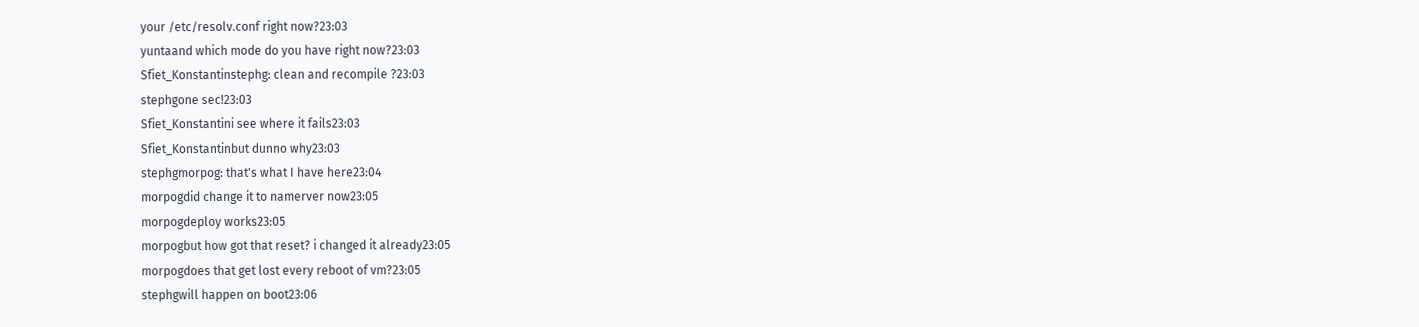your /etc/resolv.conf right now?23:03
yuntaand which mode do you have right now?23:03
Sfiet_Konstantinstephg: clean and recompile ?23:03
stephgone sec!23:03
Sfiet_Konstantini see where it fails23:03
Sfiet_Konstantinbut dunno why23:03
stephgmorpog: that's what I have here23:04
morpogdid change it to namerver now23:05
morpogdeploy works23:05
morpogbut how got that reset? i changed it already23:05
morpogdoes that get lost every reboot of vm?23:05
stephgwill happen on boot23:06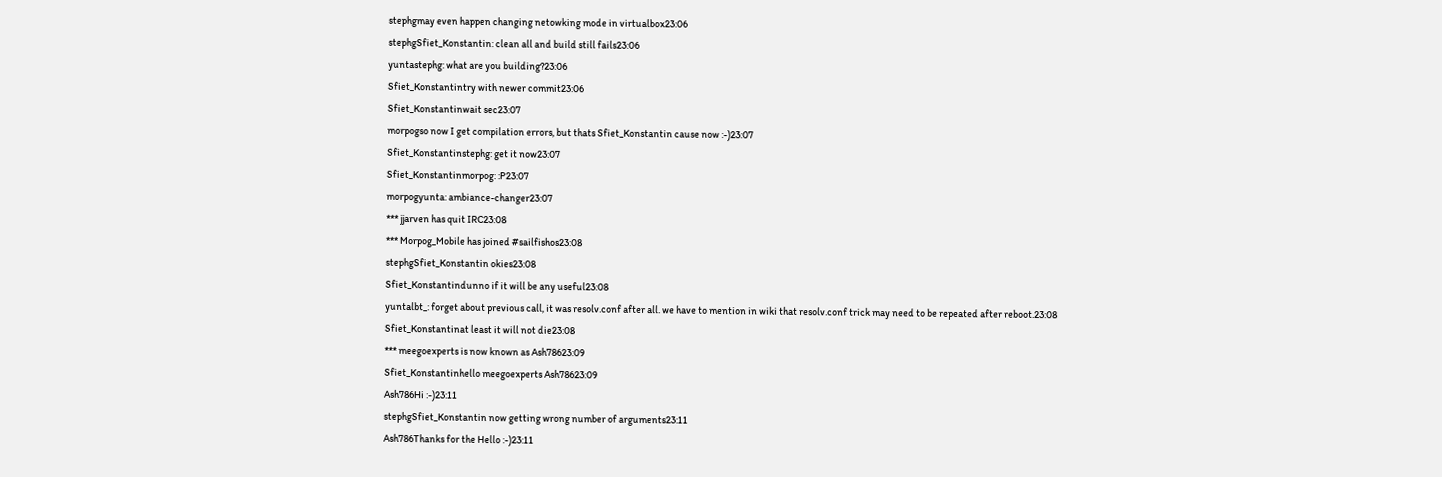stephgmay even happen changing netowking mode in virtualbox23:06
stephgSfiet_Konstantin: clean all and build still fails23:06
yuntastephg: what are you building?23:06
Sfiet_Konstantintry with newer commit23:06
Sfiet_Konstantinwait sec23:07
morpogso now I get compilation errors, but thats Sfiet_Konstantin cause now :-)23:07
Sfiet_Konstantinstephg: get it now23:07
Sfiet_Konstantinmorpog: :P23:07
morpogyunta: ambiance-changer23:07
*** jjarven has quit IRC23:08
*** Morpog_Mobile has joined #sailfishos23:08
stephgSfiet_Konstantin okies23:08
Sfiet_Konstantindunno if it will be any useful23:08
yuntalbt_: forget about previous call, it was resolv.conf after all. we have to mention in wiki that resolv.conf trick may need to be repeated after reboot.23:08
Sfiet_Konstantinat least it will not die23:08
*** meegoexperts is now known as Ash78623:09
Sfiet_Konstantinhello meegoexperts Ash78623:09
Ash786Hi :-)23:11
stephgSfiet_Konstantin now getting wrong number of arguments23:11
Ash786Thanks for the Hello :-)23:11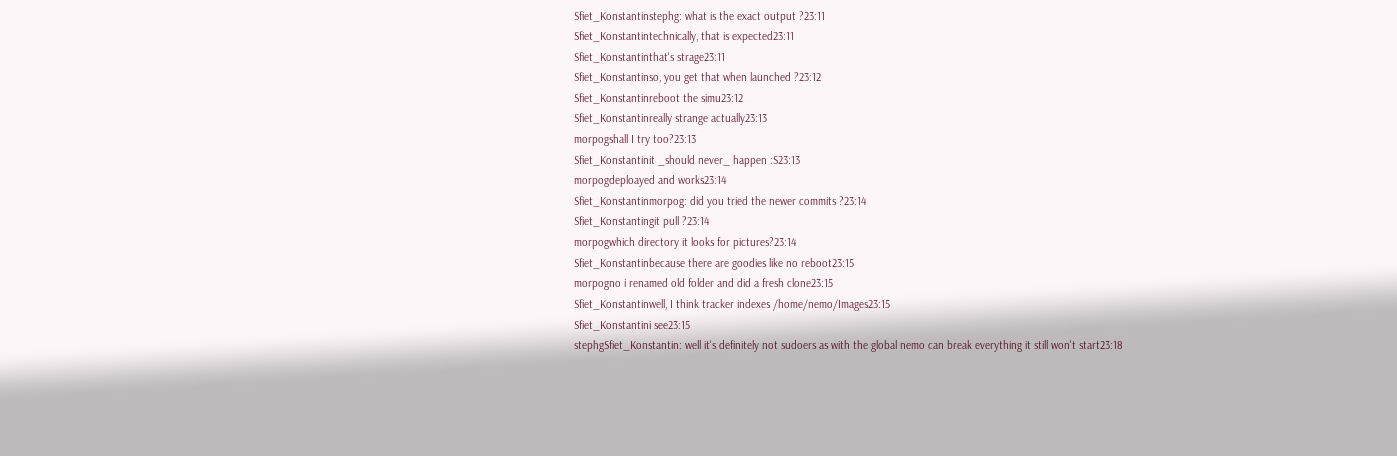Sfiet_Konstantinstephg: what is the exact output ?23:11
Sfiet_Konstantintechnically, that is expected23:11
Sfiet_Konstantinthat's strage23:11
Sfiet_Konstantinso, you get that when launched ?23:12
Sfiet_Konstantinreboot the simu23:12
Sfiet_Konstantinreally strange actually23:13
morpogshall I try too?23:13
Sfiet_Konstantinit _should never_ happen :S23:13
morpogdeploayed and works23:14
Sfiet_Konstantinmorpog: did you tried the newer commits ?23:14
Sfiet_Konstantingit pull ?23:14
morpogwhich directory it looks for pictures?23:14
Sfiet_Konstantinbecause there are goodies like no reboot23:15
morpogno i renamed old folder and did a fresh clone23:15
Sfiet_Konstantinwell, I think tracker indexes /home/nemo/Images23:15
Sfiet_Konstantini see23:15
stephgSfiet_Konstantin: well it's definitely not sudoers as with the global nemo can break everything it still won't start23:18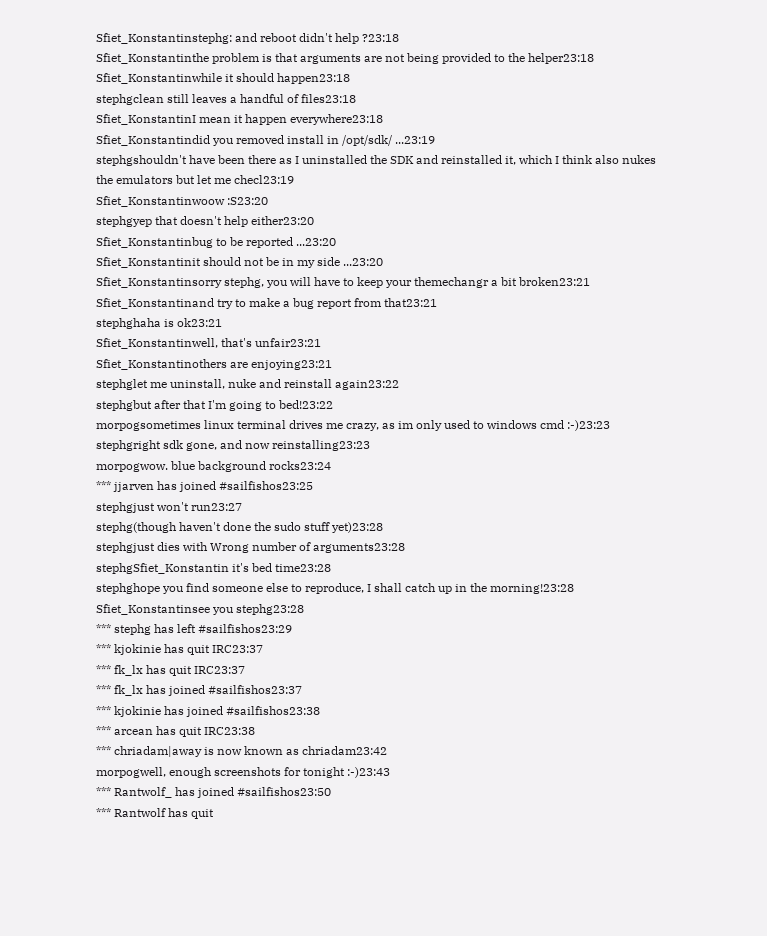Sfiet_Konstantinstephg: and reboot didn't help ?23:18
Sfiet_Konstantinthe problem is that arguments are not being provided to the helper23:18
Sfiet_Konstantinwhile it should happen23:18
stephgclean still leaves a handful of files23:18
Sfiet_KonstantinI mean it happen everywhere23:18
Sfiet_Konstantindid you removed install in /opt/sdk/ ...23:19
stephgshouldn't have been there as I uninstalled the SDK and reinstalled it, which I think also nukes the emulators but let me checl23:19
Sfiet_Konstantinwoow :S23:20
stephgyep that doesn't help either23:20
Sfiet_Konstantinbug to be reported ...23:20
Sfiet_Konstantinit should not be in my side ...23:20
Sfiet_Konstantinsorry stephg, you will have to keep your themechangr a bit broken23:21
Sfiet_Konstantinand try to make a bug report from that23:21
stephghaha is ok23:21
Sfiet_Konstantinwell, that's unfair23:21
Sfiet_Konstantinothers are enjoying23:21
stephglet me uninstall, nuke and reinstall again23:22
stephgbut after that I'm going to bed!23:22
morpogsometimes linux terminal drives me crazy, as im only used to windows cmd :-)23:23
stephgright sdk gone, and now reinstalling23:23
morpogwow. blue background rocks23:24
*** jjarven has joined #sailfishos23:25
stephgjust won't run23:27
stephg(though haven't done the sudo stuff yet)23:28
stephgjust dies with Wrong number of arguments23:28
stephgSfiet_Konstantin it's bed time23:28
stephghope you find someone else to reproduce, I shall catch up in the morning!23:28
Sfiet_Konstantinsee you stephg23:28
*** stephg has left #sailfishos23:29
*** kjokinie has quit IRC23:37
*** fk_lx has quit IRC23:37
*** fk_lx has joined #sailfishos23:37
*** kjokinie has joined #sailfishos23:38
*** arcean has quit IRC23:38
*** chriadam|away is now known as chriadam23:42
morpogwell, enough screenshots for tonight :-)23:43
*** Rantwolf_ has joined #sailfishos23:50
*** Rantwolf has quit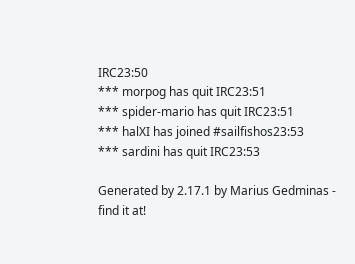IRC23:50
*** morpog has quit IRC23:51
*** spider-mario has quit IRC23:51
*** halXI has joined #sailfishos23:53
*** sardini has quit IRC23:53

Generated by 2.17.1 by Marius Gedminas - find it at!